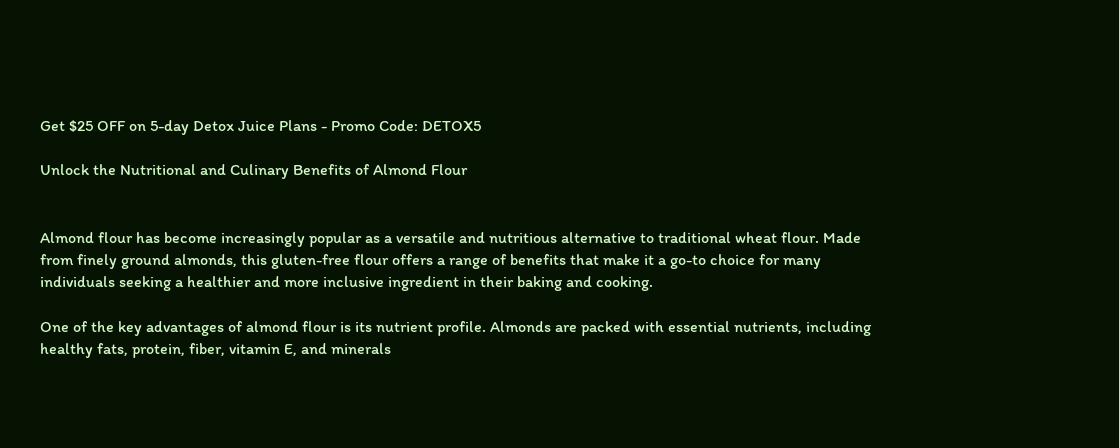Get $25 OFF on 5-day Detox Juice Plans - Promo Code: DETOX5

Unlock the Nutritional and Culinary Benefits of Almond Flour


Almond flour has become increasingly popular as a versatile and nutritious alternative to traditional wheat flour. Made from finely ground almonds, this gluten-free flour offers a range of benefits that make it a go-to choice for many individuals seeking a healthier and more inclusive ingredient in their baking and cooking.

One of the key advantages of almond flour is its nutrient profile. Almonds are packed with essential nutrients, including healthy fats, protein, fiber, vitamin E, and minerals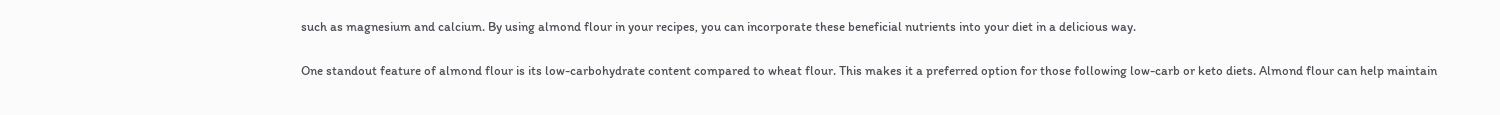such as magnesium and calcium. By using almond flour in your recipes, you can incorporate these beneficial nutrients into your diet in a delicious way.

One standout feature of almond flour is its low-carbohydrate content compared to wheat flour. This makes it a preferred option for those following low-carb or keto diets. Almond flour can help maintain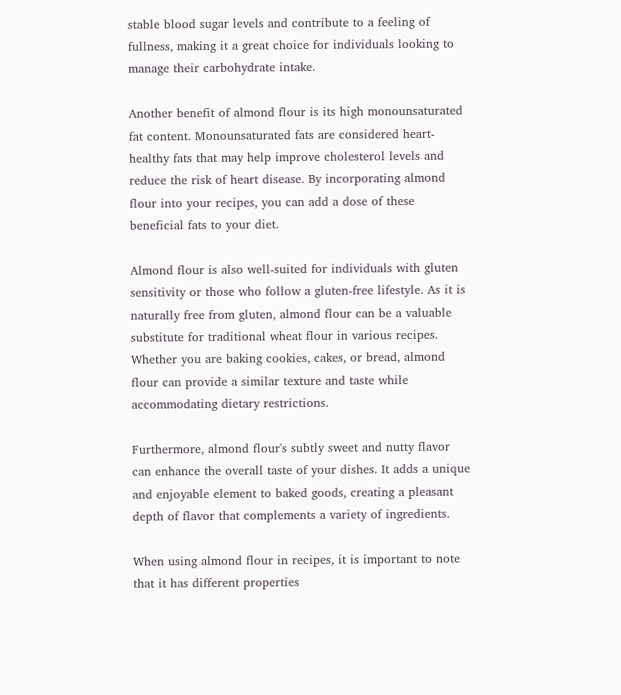stable blood sugar levels and contribute to a feeling of fullness, making it a great choice for individuals looking to manage their carbohydrate intake.

Another benefit of almond flour is its high monounsaturated fat content. Monounsaturated fats are considered heart-healthy fats that may help improve cholesterol levels and reduce the risk of heart disease. By incorporating almond flour into your recipes, you can add a dose of these beneficial fats to your diet.

Almond flour is also well-suited for individuals with gluten sensitivity or those who follow a gluten-free lifestyle. As it is naturally free from gluten, almond flour can be a valuable substitute for traditional wheat flour in various recipes. Whether you are baking cookies, cakes, or bread, almond flour can provide a similar texture and taste while accommodating dietary restrictions.

Furthermore, almond flour's subtly sweet and nutty flavor can enhance the overall taste of your dishes. It adds a unique and enjoyable element to baked goods, creating a pleasant depth of flavor that complements a variety of ingredients.

When using almond flour in recipes, it is important to note that it has different properties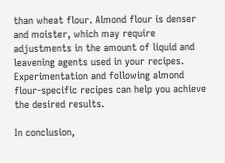than wheat flour. Almond flour is denser and moister, which may require adjustments in the amount of liquid and leavening agents used in your recipes. Experimentation and following almond flour-specific recipes can help you achieve the desired results.

In conclusion,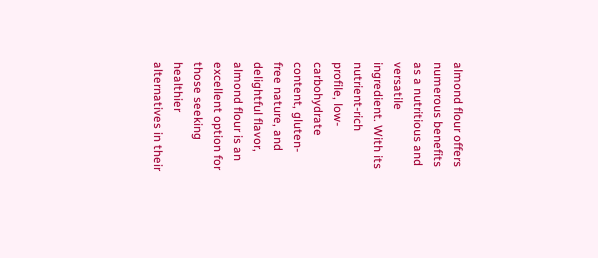almond flour offers numerous benefits as a nutritious and versatile ingredient. With its nutrient-rich profile, low-carbohydrate content, gluten-free nature, and delightful flavor, almond flour is an excellent option for those seeking healthier alternatives in their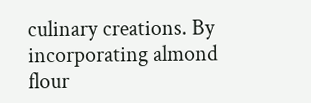culinary creations. By incorporating almond flour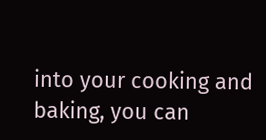into your cooking and baking, you can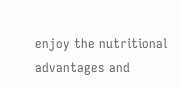enjoy the nutritional advantages and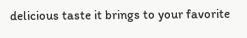delicious taste it brings to your favorite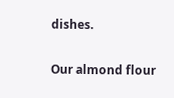dishes.

Our almond flour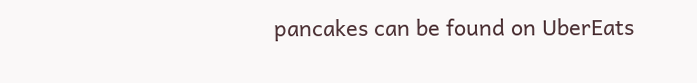pancakes can be found on UberEats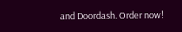and Doordash. Order now!